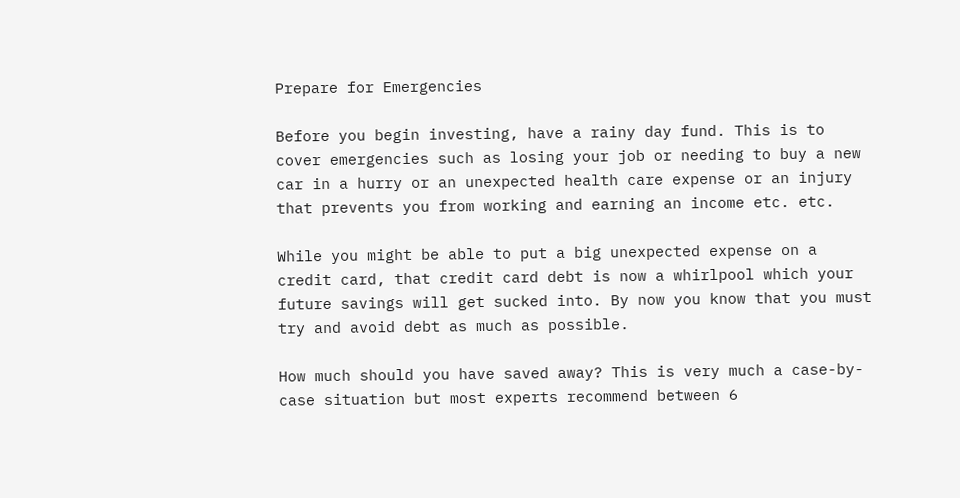Prepare for Emergencies

Before you begin investing, have a rainy day fund. This is to cover emergencies such as losing your job or needing to buy a new car in a hurry or an unexpected health care expense or an injury that prevents you from working and earning an income etc. etc.

While you might be able to put a big unexpected expense on a credit card, that credit card debt is now a whirlpool which your future savings will get sucked into. By now you know that you must try and avoid debt as much as possible.

How much should you have saved away? This is very much a case-by-case situation but most experts recommend between 6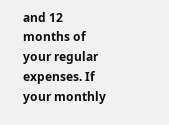and 12 months of your regular expenses. If your monthly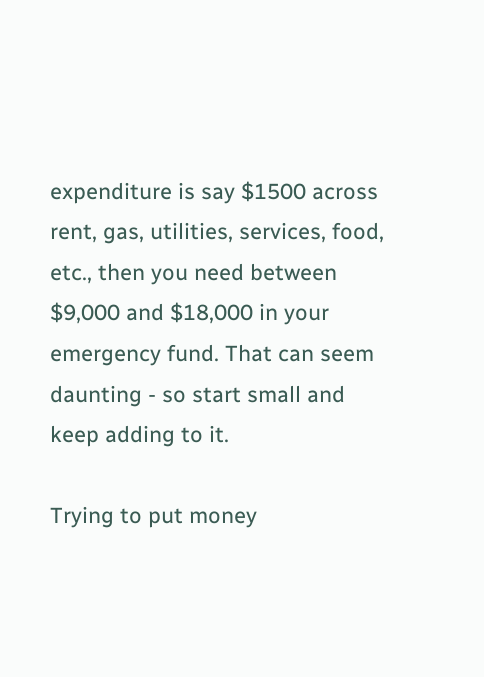expenditure is say $1500 across rent, gas, utilities, services, food, etc., then you need between $9,000 and $18,000 in your emergency fund. That can seem daunting - so start small and keep adding to it.

Trying to put money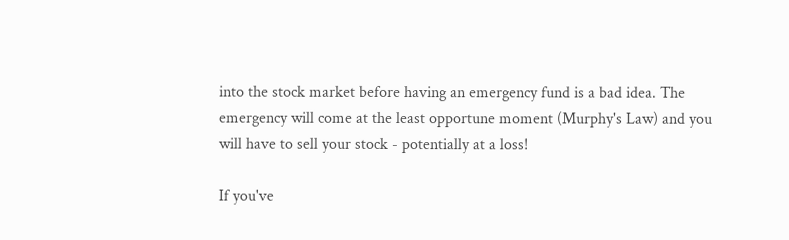into the stock market before having an emergency fund is a bad idea. The emergency will come at the least opportune moment (Murphy's Law) and you will have to sell your stock - potentially at a loss!

If you've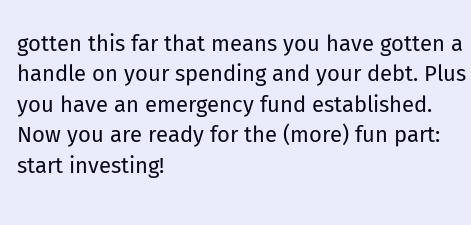gotten this far that means you have gotten a handle on your spending and your debt. Plus you have an emergency fund established. Now you are ready for the (more) fun part: start investing!